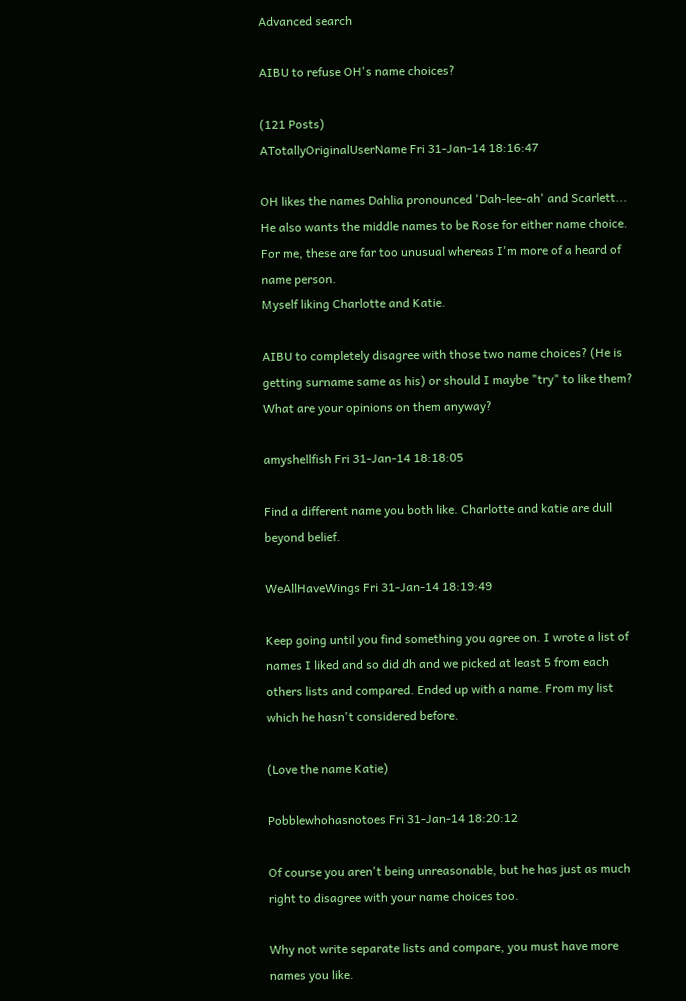Advanced search

AIBU to refuse OH's name choices?

(121 Posts)
ATotallyOriginalUserName Fri 31-Jan-14 18:16:47

OH likes the names Dahlia pronounced 'Dah-lee-ah' and Scarlett... He also wants the middle names to be Rose for either name choice. For me, these are far too unusual whereas I'm more of a heard of name person.
Myself liking Charlotte and Katie.

AIBU to completely disagree with those two name choices? (He is getting surname same as his) or should I maybe "try" to like them? What are your opinions on them anyway?

amyshellfish Fri 31-Jan-14 18:18:05

Find a different name you both like. Charlotte and katie are dull beyond belief.

WeAllHaveWings Fri 31-Jan-14 18:19:49

Keep going until you find something you agree on. I wrote a list of names I liked and so did dh and we picked at least 5 from each others lists and compared. Ended up with a name. From my list which he hasn't considered before.

(Love the name Katie)

Pobblewhohasnotoes Fri 31-Jan-14 18:20:12

Of course you aren't being unreasonable, but he has just as much right to disagree with your name choices too.

Why not write separate lists and compare, you must have more names you like.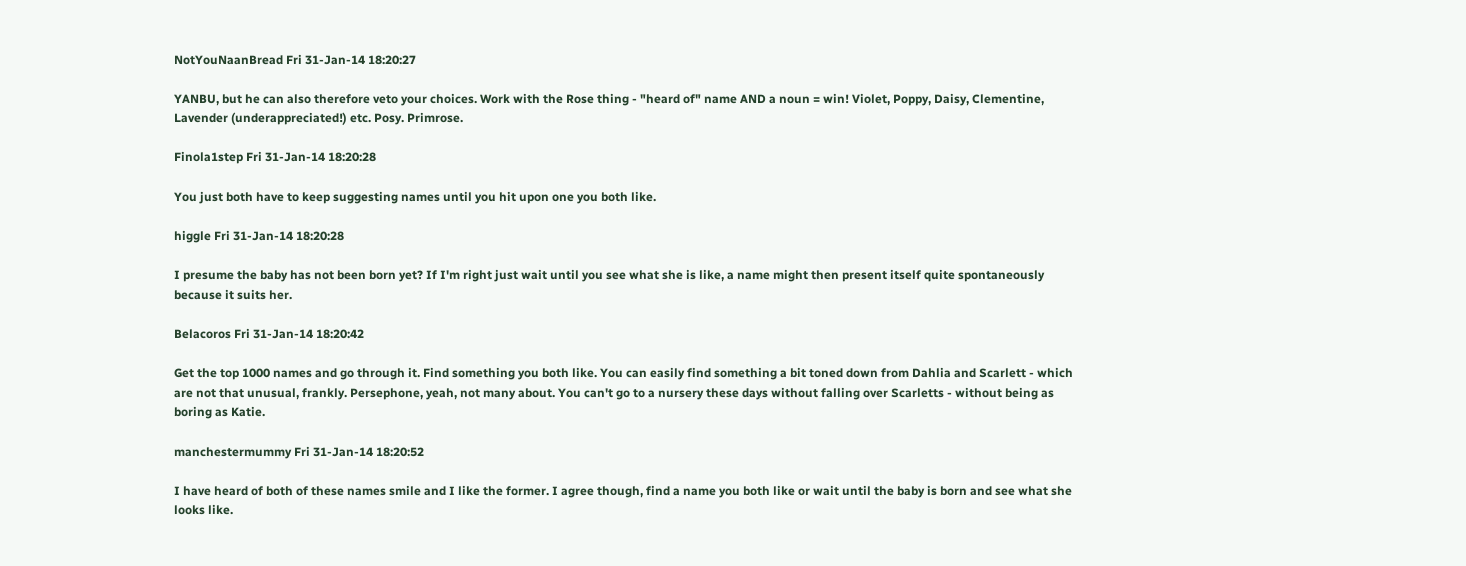NotYouNaanBread Fri 31-Jan-14 18:20:27

YANBU, but he can also therefore veto your choices. Work with the Rose thing - "heard of" name AND a noun = win! Violet, Poppy, Daisy, Clementine, Lavender (underappreciated!) etc. Posy. Primrose.

Finola1step Fri 31-Jan-14 18:20:28

You just both have to keep suggesting names until you hit upon one you both like.

higgle Fri 31-Jan-14 18:20:28

I presume the baby has not been born yet? If I'm right just wait until you see what she is like, a name might then present itself quite spontaneously because it suits her.

Belacoros Fri 31-Jan-14 18:20:42

Get the top 1000 names and go through it. Find something you both like. You can easily find something a bit toned down from Dahlia and Scarlett - which are not that unusual, frankly. Persephone, yeah, not many about. You can't go to a nursery these days without falling over Scarletts - without being as boring as Katie.

manchestermummy Fri 31-Jan-14 18:20:52

I have heard of both of these names smile and I like the former. I agree though, find a name you both like or wait until the baby is born and see what she looks like.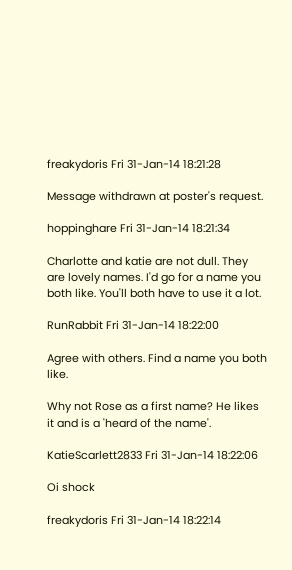freakydoris Fri 31-Jan-14 18:21:28

Message withdrawn at poster's request.

hoppinghare Fri 31-Jan-14 18:21:34

Charlotte and katie are not dull. They are lovely names. I'd go for a name you both like. You'll both have to use it a lot.

RunRabbit Fri 31-Jan-14 18:22:00

Agree with others. Find a name you both like.

Why not Rose as a first name? He likes it and is a 'heard of the name'.

KatieScarlett2833 Fri 31-Jan-14 18:22:06

Oi shock

freakydoris Fri 31-Jan-14 18:22:14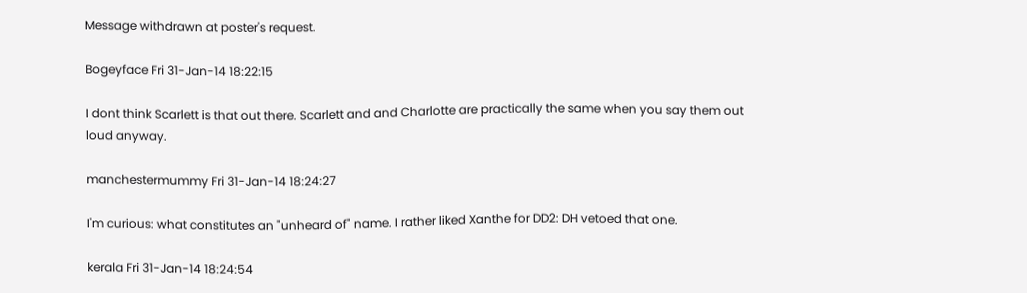Message withdrawn at poster's request.

Bogeyface Fri 31-Jan-14 18:22:15

I dont think Scarlett is that out there. Scarlett and and Charlotte are practically the same when you say them out loud anyway.

manchestermummy Fri 31-Jan-14 18:24:27

I'm curious: what constitutes an "unheard of" name. I rather liked Xanthe for DD2: DH vetoed that one.

kerala Fri 31-Jan-14 18:24:54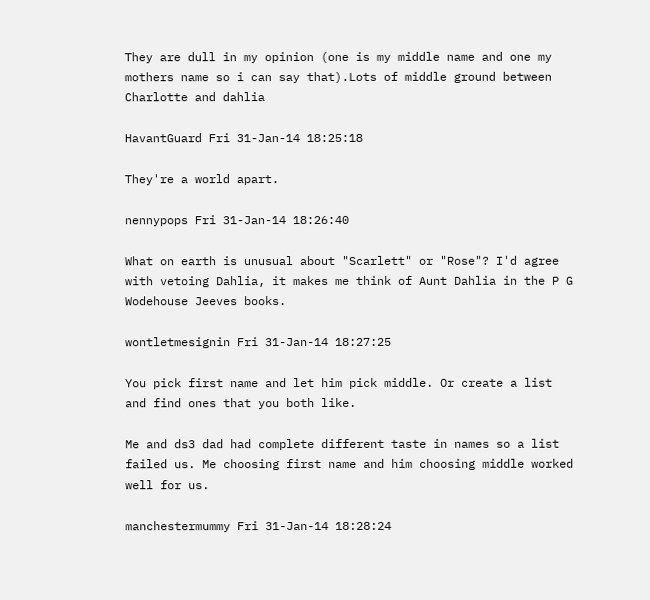They are dull in my opinion (one is my middle name and one my mothers name so i can say that).Lots of middle ground between Charlotte and dahlia

HavantGuard Fri 31-Jan-14 18:25:18

They're a world apart.

nennypops Fri 31-Jan-14 18:26:40

What on earth is unusual about "Scarlett" or "Rose"? I'd agree with vetoing Dahlia, it makes me think of Aunt Dahlia in the P G Wodehouse Jeeves books.

wontletmesignin Fri 31-Jan-14 18:27:25

You pick first name and let him pick middle. Or create a list and find ones that you both like.

Me and ds3 dad had complete different taste in names so a list failed us. Me choosing first name and him choosing middle worked well for us.

manchestermummy Fri 31-Jan-14 18:28:24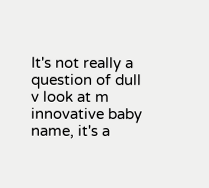It's not really a question of dull v look at m innovative baby name, it's a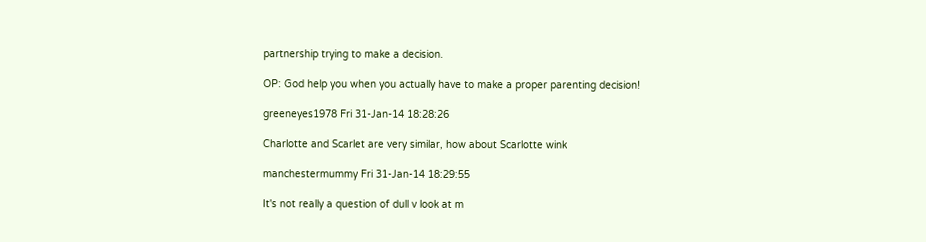partnership trying to make a decision.

OP: God help you when you actually have to make a proper parenting decision!

greeneyes1978 Fri 31-Jan-14 18:28:26

Charlotte and Scarlet are very similar, how about Scarlotte wink

manchestermummy Fri 31-Jan-14 18:29:55

It's not really a question of dull v look at m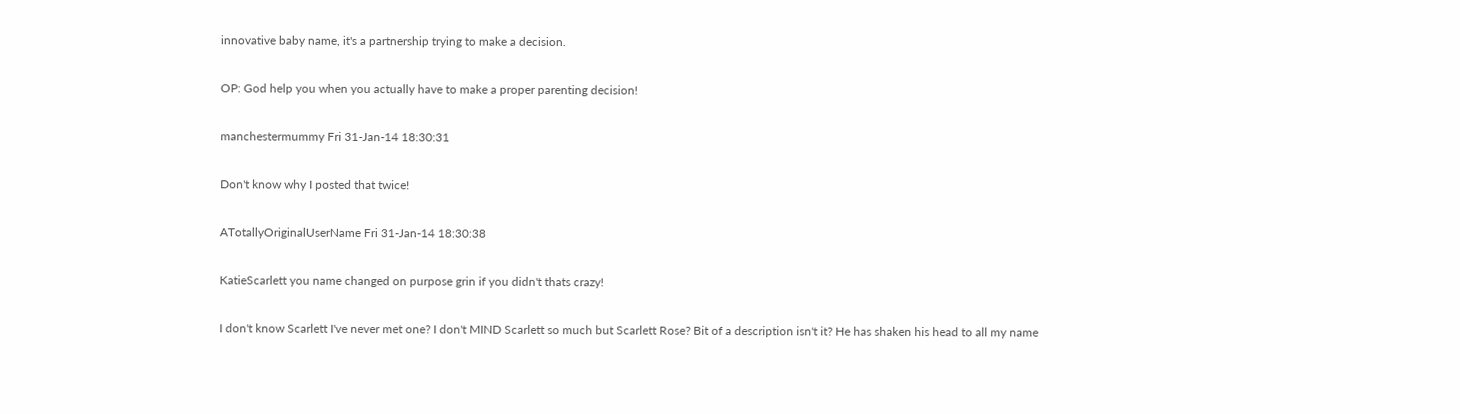innovative baby name, it's a partnership trying to make a decision.

OP: God help you when you actually have to make a proper parenting decision!

manchestermummy Fri 31-Jan-14 18:30:31

Don't know why I posted that twice!

ATotallyOriginalUserName Fri 31-Jan-14 18:30:38

KatieScarlett you name changed on purpose grin if you didn't thats crazy!

I don't know Scarlett I've never met one? I don't MIND Scarlett so much but Scarlett Rose? Bit of a description isn't it? He has shaken his head to all my name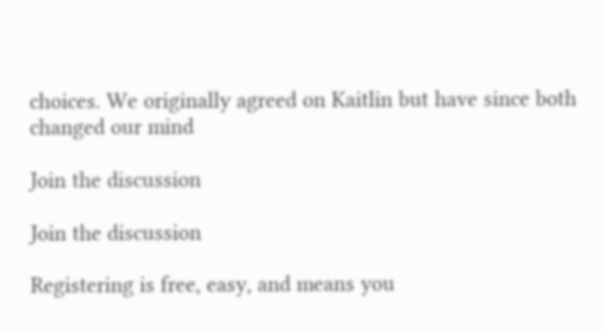choices. We originally agreed on Kaitlin but have since both changed our mind

Join the discussion

Join the discussion

Registering is free, easy, and means you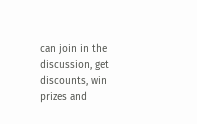can join in the discussion, get discounts, win prizes and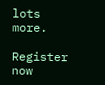lots more.

Register now